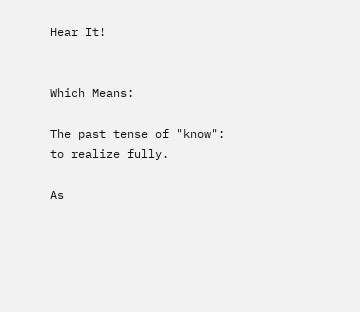Hear It!


Which Means:

The past tense of "know": to realize fully.

As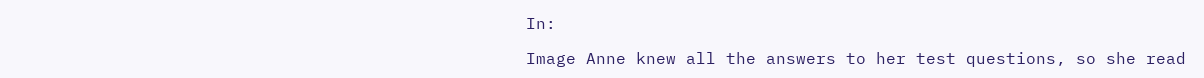In:

Image Anne knew all the answers to her test questions, so she read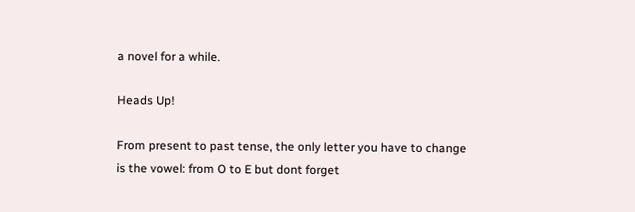a novel for a while.

Heads Up!

From present to past tense, the only letter you have to change is the vowel: from O to E but dont forget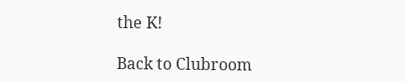the K!

Back to Clubroom